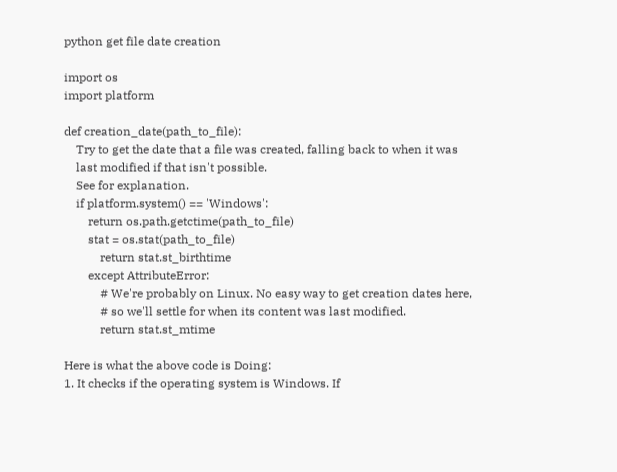python get file date creation

import os
import platform

def creation_date(path_to_file):
    Try to get the date that a file was created, falling back to when it was
    last modified if that isn't possible.
    See for explanation.
    if platform.system() == 'Windows':
        return os.path.getctime(path_to_file)
        stat = os.stat(path_to_file)
            return stat.st_birthtime
        except AttributeError:
            # We're probably on Linux. No easy way to get creation dates here,
            # so we'll settle for when its content was last modified.
            return stat.st_mtime

Here is what the above code is Doing:
1. It checks if the operating system is Windows. If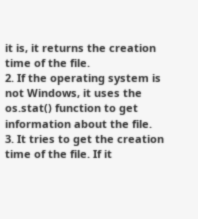it is, it returns the creation time of the file.
2. If the operating system is not Windows, it uses the os.stat() function to get information about the file.
3. It tries to get the creation time of the file. If it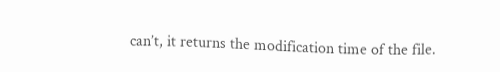can’t, it returns the modification time of the file.